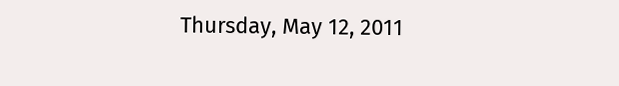Thursday, May 12, 2011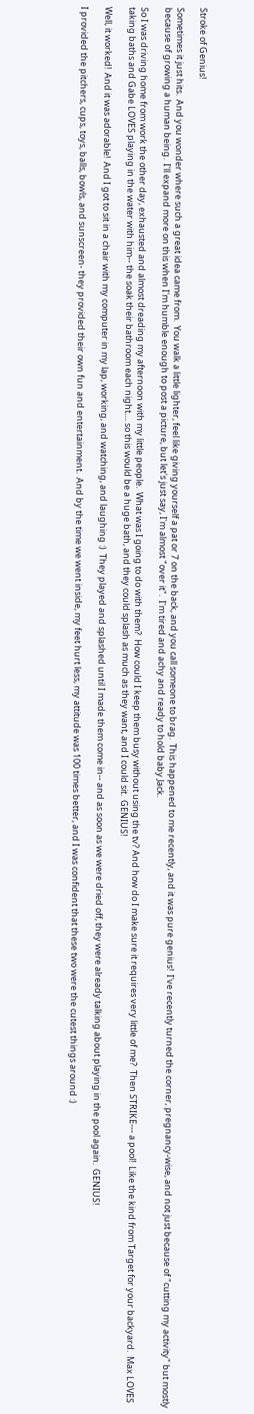Stroke of Genius!

Sometimes it just hits.  And you wonder where such a great idea came from.  You walk a little lighter, feel like giving yourself a pat or 7 on the back, and you call someone to brag.  This happened to me recently, and it was pure genius!  I've recently turned the corner, pregnancy-wise, and not just because of "cutting my activity" but mostly because of growing a human being.  I'll expand more on this when I'm humble enough to post a picture, but let's just say, I'm almost "over it".  I'm tired and achy and ready to hold baby Jack.

So I was driving home from work the other day, exhausted and almost dreading my afternoon with my little people.  What was I going to do with them?  How could I keep them busy without using the tv? And how do I make sure it requires very little of me?  Then STRIKE--- a pool!  Like the kind from Target for your backyard.  Max LOVES taking baths and Gabe LOVES playing in the water with him-- the soak their bathroom each night.... so this would be a huge bath, and they could splash as much as they want, and I could sit.  GENIUS!

Well, it worked!  And it was adorable!  And I got to sit in a chair with my computer in my lap, working, and watching, and laughing :)  They played and splashed until I made them come in-- and as soon as we were dried off, they were already talking about playing in the pool again.  GENIUS!

I provided the pitchers, cups, toys, balls, bowls, and sunscreen- they provided their own fun and entertainment.  And by the time we went inside, my feet hurt less, my attitude was 100 times better, and I was confident that these two were the cutest things around :)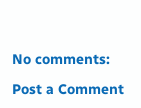No comments:

Post a Comment